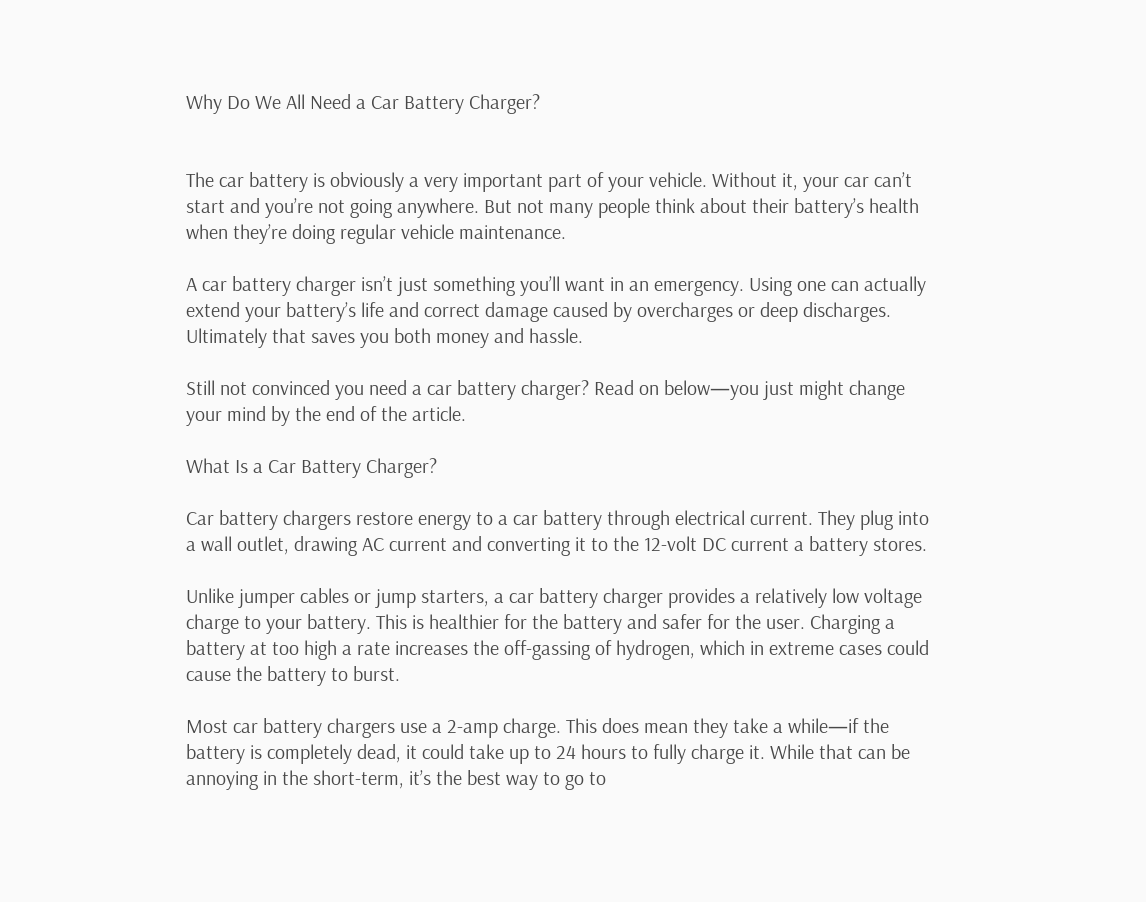Why Do We All Need a Car Battery Charger?


The car battery is obviously a very important part of your vehicle. Without it, your car can’t start and you’re not going anywhere. But not many people think about their battery’s health when they’re doing regular vehicle maintenance.

A car battery charger isn’t just something you’ll want in an emergency. Using one can actually extend your battery’s life and correct damage caused by overcharges or deep discharges. Ultimately that saves you both money and hassle.

Still not convinced you need a car battery charger? Read on below—you just might change your mind by the end of the article.

What Is a Car Battery Charger?

Car battery chargers restore energy to a car battery through electrical current. They plug into a wall outlet, drawing AC current and converting it to the 12-volt DC current a battery stores.

Unlike jumper cables or jump starters, a car battery charger provides a relatively low voltage charge to your battery. This is healthier for the battery and safer for the user. Charging a battery at too high a rate increases the off-gassing of hydrogen, which in extreme cases could cause the battery to burst.

Most car battery chargers use a 2-amp charge. This does mean they take a while—if the battery is completely dead, it could take up to 24 hours to fully charge it. While that can be annoying in the short-term, it’s the best way to go to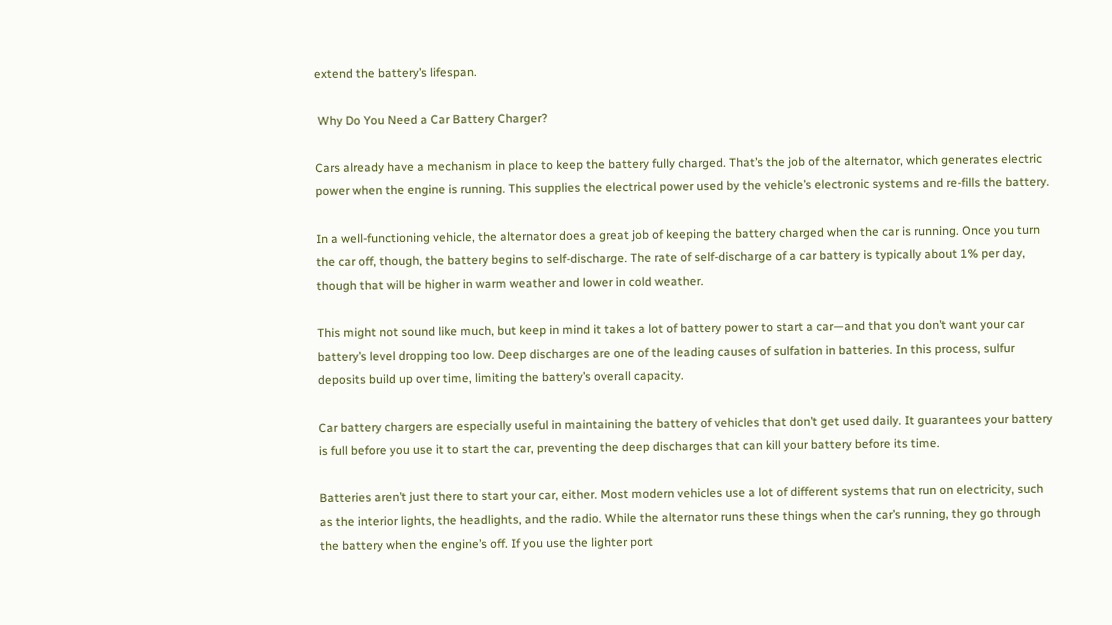extend the battery’s lifespan.

 Why Do You Need a Car Battery Charger?

Cars already have a mechanism in place to keep the battery fully charged. That’s the job of the alternator, which generates electric power when the engine is running. This supplies the electrical power used by the vehicle’s electronic systems and re-fills the battery.

In a well-functioning vehicle, the alternator does a great job of keeping the battery charged when the car is running. Once you turn the car off, though, the battery begins to self-discharge. The rate of self-discharge of a car battery is typically about 1% per day, though that will be higher in warm weather and lower in cold weather.

This might not sound like much, but keep in mind it takes a lot of battery power to start a car—and that you don’t want your car battery’s level dropping too low. Deep discharges are one of the leading causes of sulfation in batteries. In this process, sulfur deposits build up over time, limiting the battery’s overall capacity.

Car battery chargers are especially useful in maintaining the battery of vehicles that don’t get used daily. It guarantees your battery is full before you use it to start the car, preventing the deep discharges that can kill your battery before its time.

Batteries aren’t just there to start your car, either. Most modern vehicles use a lot of different systems that run on electricity, such as the interior lights, the headlights, and the radio. While the alternator runs these things when the car’s running, they go through the battery when the engine’s off. If you use the lighter port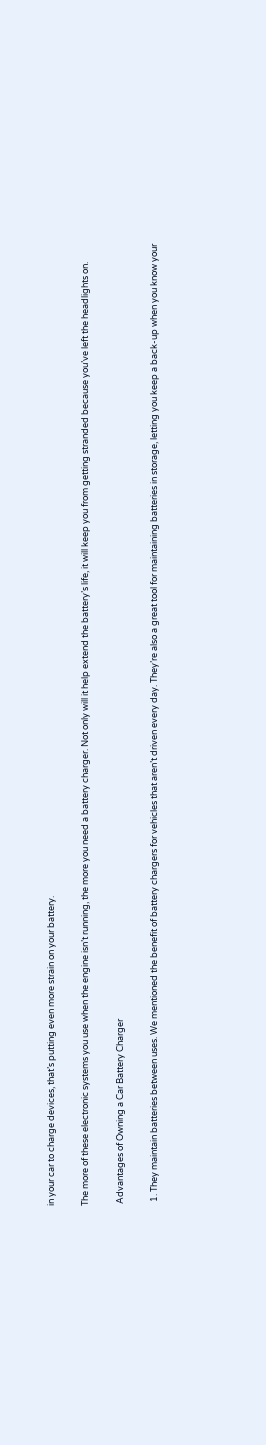in your car to charge devices, that’s putting even more strain on your battery.

The more of these electronic systems you use when the engine isn’t running, the more you need a battery charger. Not only will it help extend the battery’s life, it will keep you from getting stranded because you’ve left the headlights on.

 Advantages of Owning a Car Battery Charger

  1. They maintain batteries between uses. We mentioned the benefit of battery chargers for vehicles that aren’t driven every day. They’re also a great tool for maintaining batteries in storage, letting you keep a back-up when you know your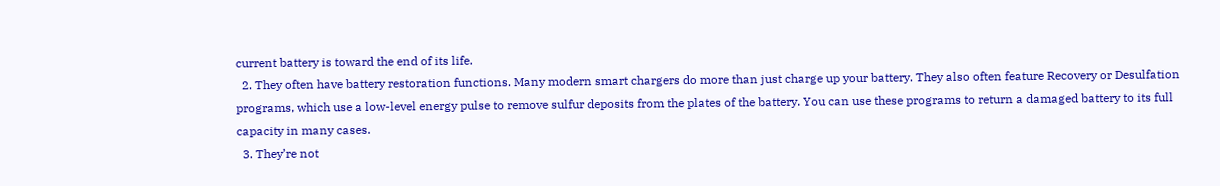current battery is toward the end of its life.
  2. They often have battery restoration functions. Many modern smart chargers do more than just charge up your battery. They also often feature Recovery or Desulfation programs, which use a low-level energy pulse to remove sulfur deposits from the plates of the battery. You can use these programs to return a damaged battery to its full capacity in many cases.
  3. They’re not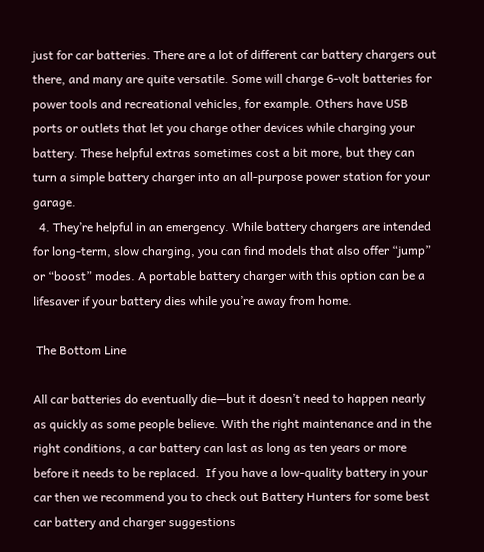just for car batteries. There are a lot of different car battery chargers out there, and many are quite versatile. Some will charge 6-volt batteries for power tools and recreational vehicles, for example. Others have USB ports or outlets that let you charge other devices while charging your battery. These helpful extras sometimes cost a bit more, but they can turn a simple battery charger into an all-purpose power station for your garage.
  4. They’re helpful in an emergency. While battery chargers are intended for long-term, slow charging, you can find models that also offer “jump” or “boost” modes. A portable battery charger with this option can be a lifesaver if your battery dies while you’re away from home.

 The Bottom Line

All car batteries do eventually die—but it doesn’t need to happen nearly as quickly as some people believe. With the right maintenance and in the right conditions, a car battery can last as long as ten years or more before it needs to be replaced.  If you have a low-quality battery in your car then we recommend you to check out Battery Hunters for some best car battery and charger suggestions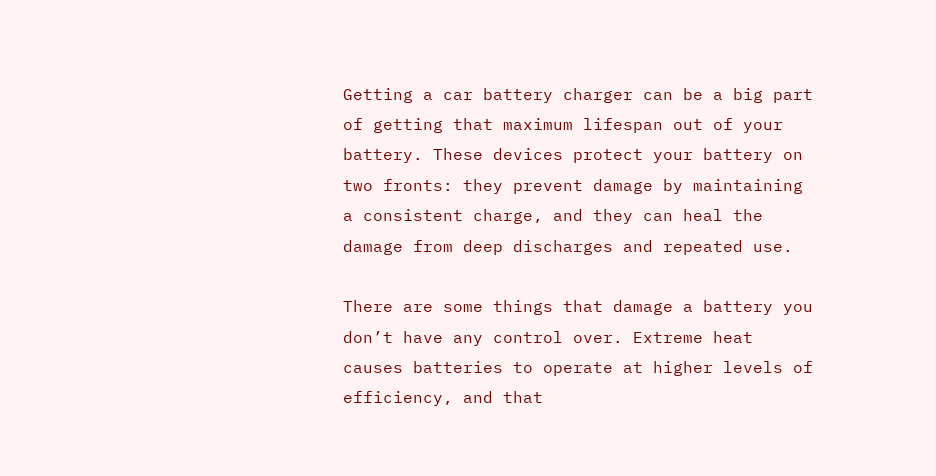Getting a car battery charger can be a big part of getting that maximum lifespan out of your battery. These devices protect your battery on two fronts: they prevent damage by maintaining a consistent charge, and they can heal the damage from deep discharges and repeated use.

There are some things that damage a battery you don’t have any control over. Extreme heat causes batteries to operate at higher levels of efficiency, and that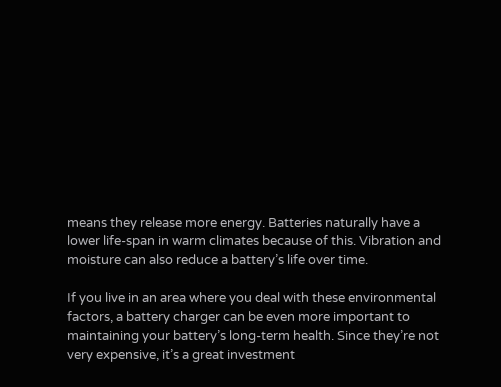means they release more energy. Batteries naturally have a lower life-span in warm climates because of this. Vibration and moisture can also reduce a battery’s life over time.

If you live in an area where you deal with these environmental factors, a battery charger can be even more important to maintaining your battery’s long-term health. Since they’re not very expensive, it’s a great investment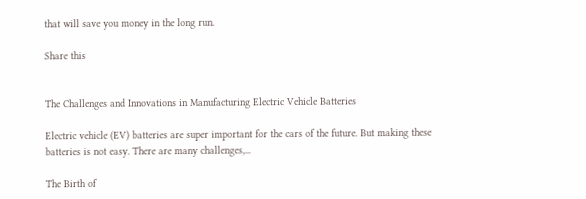that will save you money in the long run.

Share this


The Challenges and Innovations in Manufacturing Electric Vehicle Batteries

Electric vehicle (EV) batteries are super important for the cars of the future. But making these batteries is not easy. There are many challenges,...

The Birth of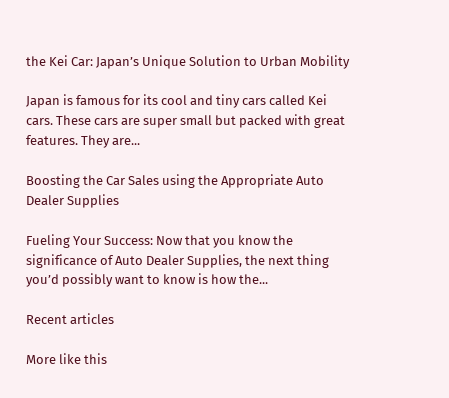the Kei Car: Japan’s Unique Solution to Urban Mobility

Japan is famous for its cool and tiny cars called Kei cars. These cars are super small but packed with great features. They are...

Boosting the Car Sales using the Appropriate Auto Dealer Supplies

Fueling Your Success: Now that you know the significance of Auto Dealer Supplies, the next thing you’d possibly want to know is how the...

Recent articles

More like this